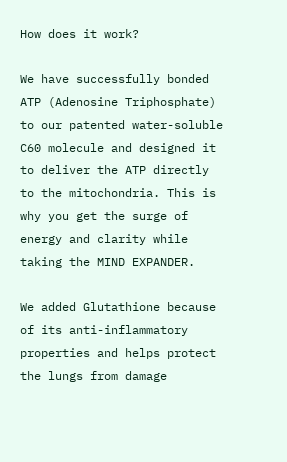How does it work?

We have successfully bonded ATP (Adenosine Triphosphate) to our patented water-soluble C60 molecule and designed it to deliver the ATP directly to the mitochondria. This is why you get the surge of energy and clarity while taking the MIND EXPANDER.

We added Glutathione because of its anti-inflammatory properties and helps protect the lungs from damage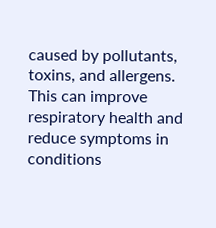caused by pollutants, toxins, and allergens. This can improve respiratory health and reduce symptoms in conditions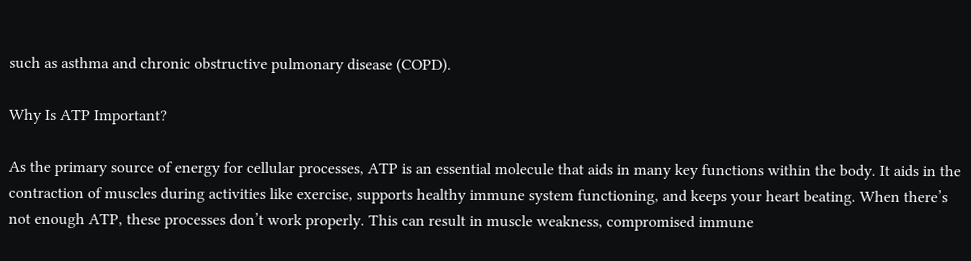such as asthma and chronic obstructive pulmonary disease (COPD).

Why Is ATP Important?

As the primary source of energy for cellular processes, ATP is an essential molecule that aids in many key functions within the body. It aids in the contraction of muscles during activities like exercise, supports healthy immune system functioning, and keeps your heart beating. When there’s not enough ATP, these processes don’t work properly. This can result in muscle weakness, compromised immune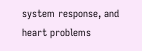system response, and heart problems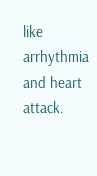like arrhythmia and heart attack.